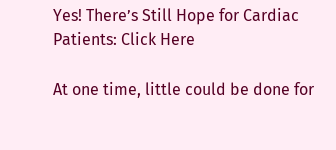Yes! There’s Still Hope for Cardiac Patients: Click Here

At one time, little could be done for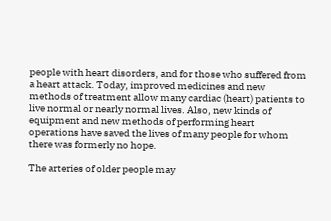people with heart disorders, and for those who suffered from a heart attack. Today, improved medicines and new methods of treatment allow many cardiac (heart) patients to live normal or nearly normal lives. Also, new kinds of equipment and new methods of performing heart operations have saved the lives of many people for whom there was formerly no hope.

The arteries of older people may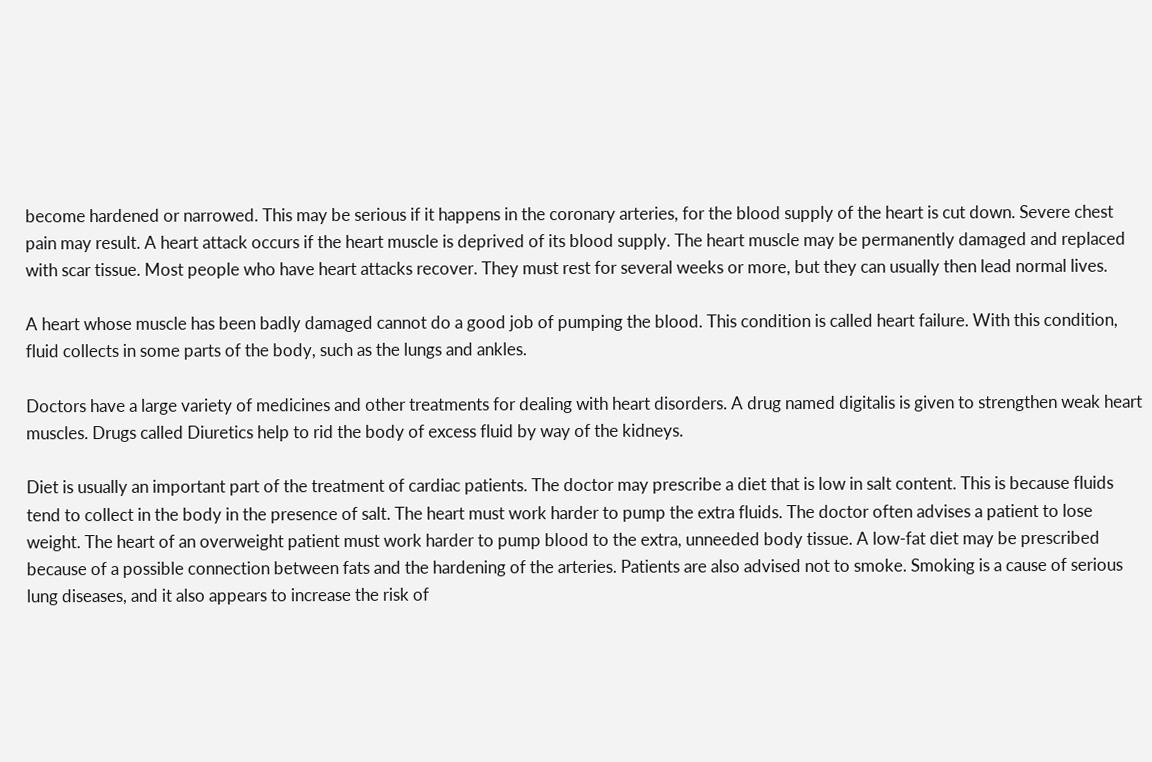become hardened or narrowed. This may be serious if it happens in the coronary arteries, for the blood supply of the heart is cut down. Severe chest pain may result. A heart attack occurs if the heart muscle is deprived of its blood supply. The heart muscle may be permanently damaged and replaced with scar tissue. Most people who have heart attacks recover. They must rest for several weeks or more, but they can usually then lead normal lives.

A heart whose muscle has been badly damaged cannot do a good job of pumping the blood. This condition is called heart failure. With this condition, fluid collects in some parts of the body, such as the lungs and ankles.

Doctors have a large variety of medicines and other treatments for dealing with heart disorders. A drug named digitalis is given to strengthen weak heart muscles. Drugs called Diuretics help to rid the body of excess fluid by way of the kidneys.

Diet is usually an important part of the treatment of cardiac patients. The doctor may prescribe a diet that is low in salt content. This is because fluids tend to collect in the body in the presence of salt. The heart must work harder to pump the extra fluids. The doctor often advises a patient to lose weight. The heart of an overweight patient must work harder to pump blood to the extra, unneeded body tissue. A low-fat diet may be prescribed because of a possible connection between fats and the hardening of the arteries. Patients are also advised not to smoke. Smoking is a cause of serious lung diseases, and it also appears to increase the risk of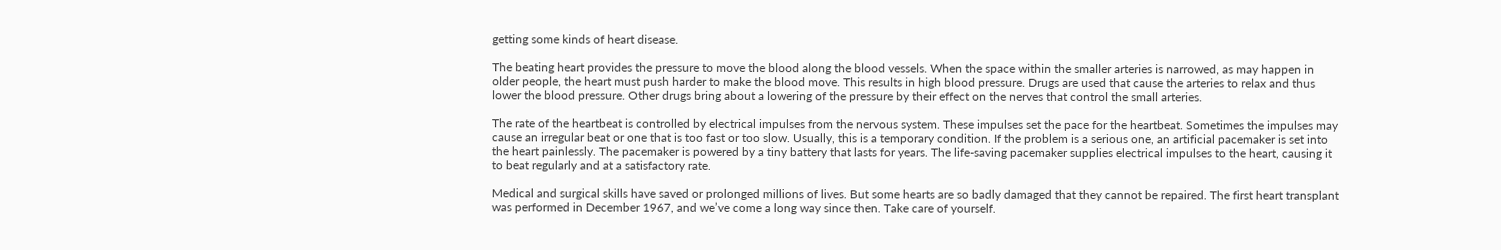getting some kinds of heart disease.

The beating heart provides the pressure to move the blood along the blood vessels. When the space within the smaller arteries is narrowed, as may happen in older people, the heart must push harder to make the blood move. This results in high blood pressure. Drugs are used that cause the arteries to relax and thus lower the blood pressure. Other drugs bring about a lowering of the pressure by their effect on the nerves that control the small arteries.

The rate of the heartbeat is controlled by electrical impulses from the nervous system. These impulses set the pace for the heartbeat. Sometimes the impulses may cause an irregular beat or one that is too fast or too slow. Usually, this is a temporary condition. If the problem is a serious one, an artificial pacemaker is set into the heart painlessly. The pacemaker is powered by a tiny battery that lasts for years. The life-saving pacemaker supplies electrical impulses to the heart, causing it to beat regularly and at a satisfactory rate.

Medical and surgical skills have saved or prolonged millions of lives. But some hearts are so badly damaged that they cannot be repaired. The first heart transplant was performed in December 1967, and we’ve come a long way since then. Take care of yourself.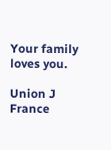Your family loves you.

Union J France